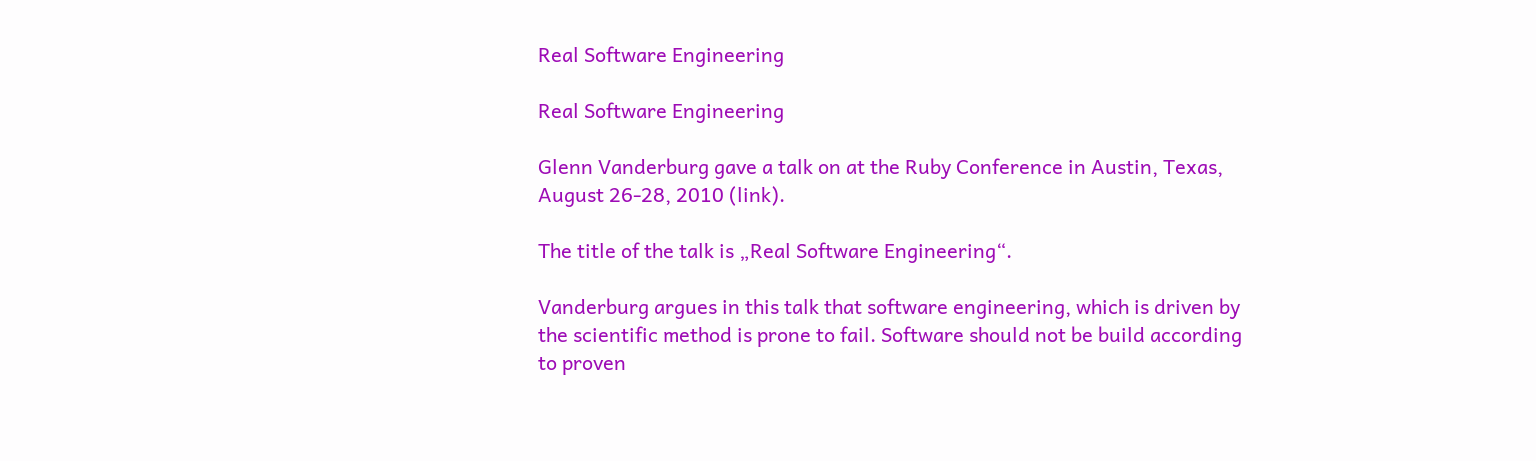Real Software Engineering

Real Software Engineering

Glenn Vanderburg gave a talk on at the Ruby Conference in Austin, Texas, August 26-28, 2010 (link).

The title of the talk is „Real Software Engineering“.

Vanderburg argues in this talk that software engineering, which is driven by the scientific method is prone to fail. Software should not be build according to proven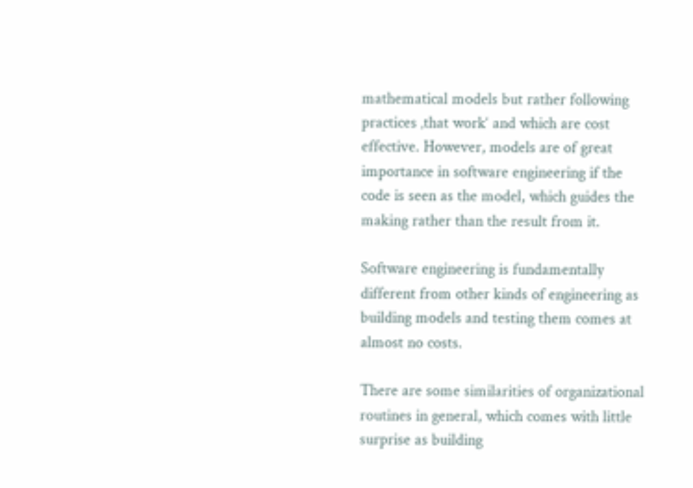mathematical models but rather following practices ‚that work‘ and which are cost effective. However, models are of great importance in software engineering if the code is seen as the model, which guides the making rather than the result from it.

Software engineering is fundamentally different from other kinds of engineering as building models and testing them comes at almost no costs.

There are some similarities of organizational routines in general, which comes with little surprise as building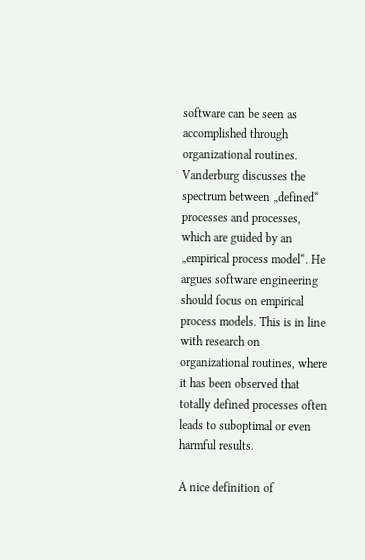software can be seen as accomplished through organizational routines. Vanderburg discusses the spectrum between „defined“ processes and processes, which are guided by an „empirical process model“. He argues software engineering should focus on empirical process models. This is in line with research on organizational routines, where it has been observed that totally defined processes often leads to suboptimal or even harmful results.

A nice definition of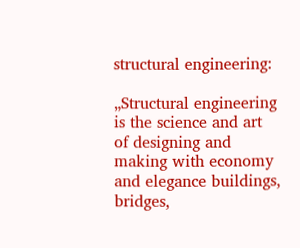structural engineering:

„Structural engineering is the science and art of designing and making with economy and elegance buildings, bridges,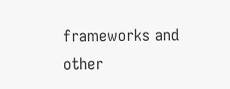frameworks and other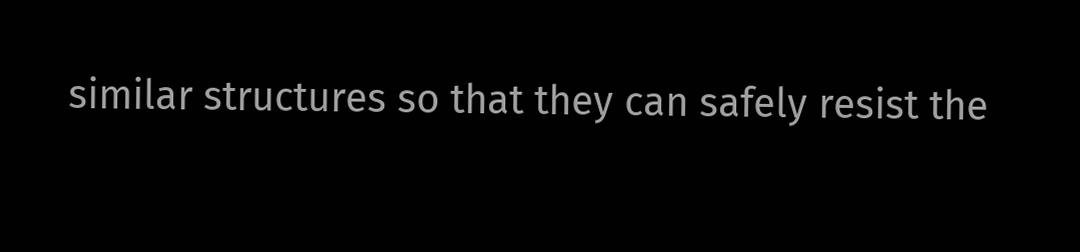similar structures so that they can safely resist the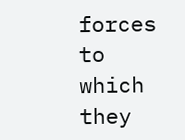forces to which they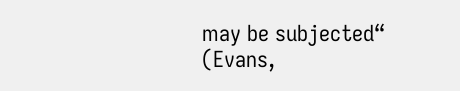may be subjected“ (Evans,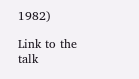1982)

Link to the talk